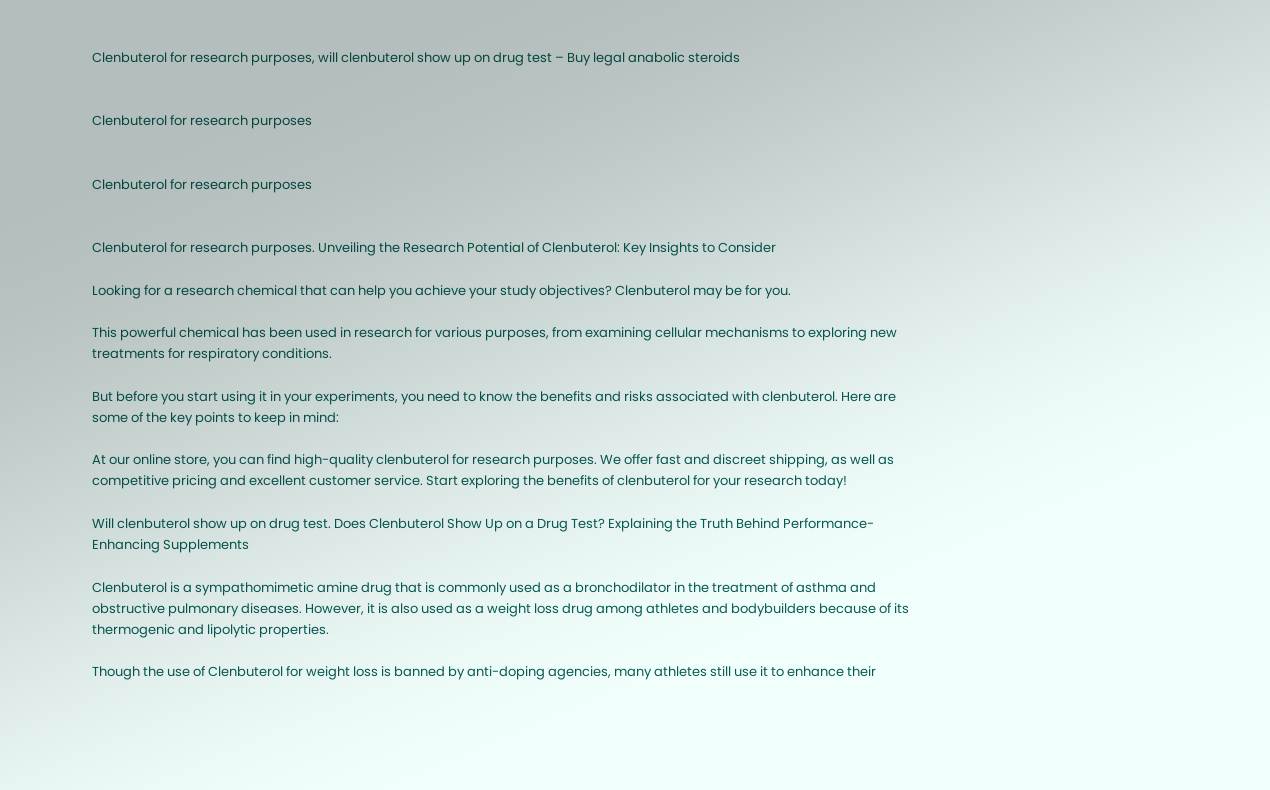Clenbuterol for research purposes, will clenbuterol show up on drug test – Buy legal anabolic steroids


Clenbuterol for research purposes


Clenbuterol for research purposes


Clenbuterol for research purposes. Unveiling the Research Potential of Clenbuterol: Key Insights to Consider

Looking for a research chemical that can help you achieve your study objectives? Clenbuterol may be for you.

This powerful chemical has been used in research for various purposes, from examining cellular mechanisms to exploring new treatments for respiratory conditions.

But before you start using it in your experiments, you need to know the benefits and risks associated with clenbuterol. Here are some of the key points to keep in mind:

At our online store, you can find high-quality clenbuterol for research purposes. We offer fast and discreet shipping, as well as competitive pricing and excellent customer service. Start exploring the benefits of clenbuterol for your research today!

Will clenbuterol show up on drug test. Does Clenbuterol Show Up on a Drug Test? Explaining the Truth Behind Performance-Enhancing Supplements

Clenbuterol is a sympathomimetic amine drug that is commonly used as a bronchodilator in the treatment of asthma and obstructive pulmonary diseases. However, it is also used as a weight loss drug among athletes and bodybuilders because of its thermogenic and lipolytic properties.

Though the use of Clenbuterol for weight loss is banned by anti-doping agencies, many athletes still use it to enhance their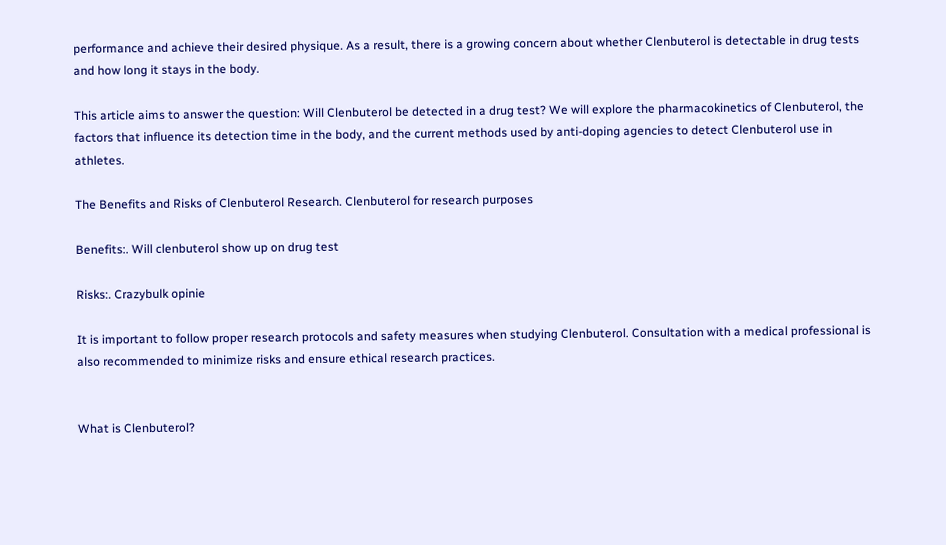performance and achieve their desired physique. As a result, there is a growing concern about whether Clenbuterol is detectable in drug tests and how long it stays in the body.

This article aims to answer the question: Will Clenbuterol be detected in a drug test? We will explore the pharmacokinetics of Clenbuterol, the factors that influence its detection time in the body, and the current methods used by anti-doping agencies to detect Clenbuterol use in athletes.

The Benefits and Risks of Clenbuterol Research. Clenbuterol for research purposes

Benefits:. Will clenbuterol show up on drug test

Risks:. Crazybulk opinie

It is important to follow proper research protocols and safety measures when studying Clenbuterol. Consultation with a medical professional is also recommended to minimize risks and ensure ethical research practices.


What is Clenbuterol?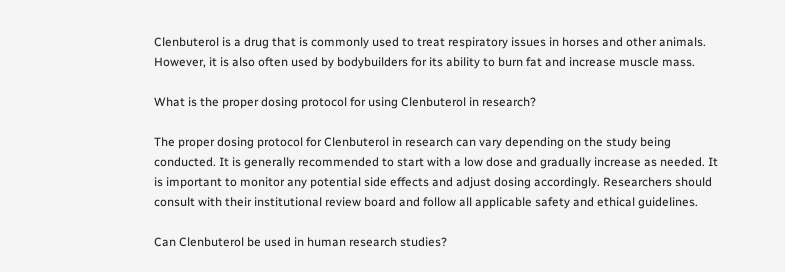Clenbuterol is a drug that is commonly used to treat respiratory issues in horses and other animals. However, it is also often used by bodybuilders for its ability to burn fat and increase muscle mass.

What is the proper dosing protocol for using Clenbuterol in research?

The proper dosing protocol for Clenbuterol in research can vary depending on the study being conducted. It is generally recommended to start with a low dose and gradually increase as needed. It is important to monitor any potential side effects and adjust dosing accordingly. Researchers should consult with their institutional review board and follow all applicable safety and ethical guidelines.

Can Clenbuterol be used in human research studies?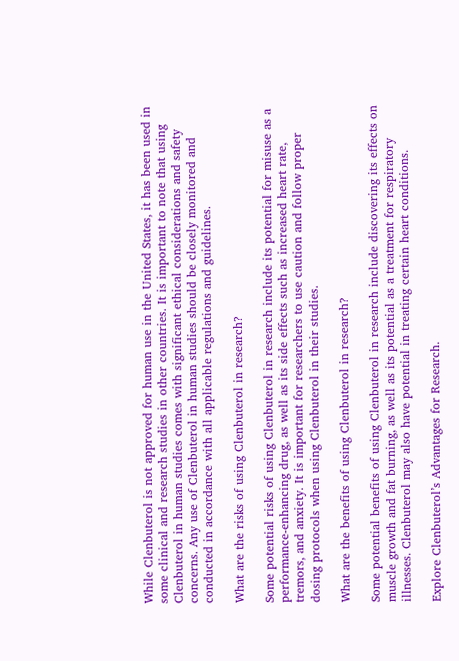While Clenbuterol is not approved for human use in the United States, it has been used in some clinical and research studies in other countries. It is important to note that using Clenbuterol in human studies comes with significant ethical considerations and safety concerns. Any use of Clenbuterol in human studies should be closely monitored and conducted in accordance with all applicable regulations and guidelines.

What are the risks of using Clenbuterol in research?

Some potential risks of using Clenbuterol in research include its potential for misuse as a performance-enhancing drug, as well as its side effects such as increased heart rate, tremors, and anxiety. It is important for researchers to use caution and follow proper dosing protocols when using Clenbuterol in their studies.

What are the benefits of using Clenbuterol in research?

Some potential benefits of using Clenbuterol in research include discovering its effects on muscle growth and fat burning, as well as its potential as a treatment for respiratory illnesses. Clenbuterol may also have potential in treating certain heart conditions.

Explore Clenbuterol’s Advantages for Research.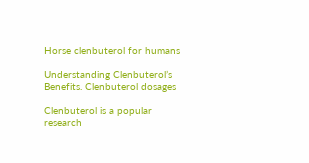Horse clenbuterol for humans

Understanding Clenbuterol’s Benefits. Clenbuterol dosages

Clenbuterol is a popular research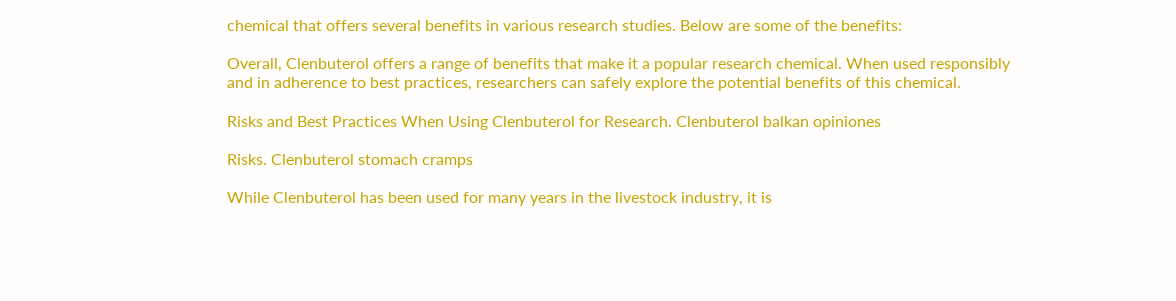chemical that offers several benefits in various research studies. Below are some of the benefits:

Overall, Clenbuterol offers a range of benefits that make it a popular research chemical. When used responsibly and in adherence to best practices, researchers can safely explore the potential benefits of this chemical.

Risks and Best Practices When Using Clenbuterol for Research. Clenbuterol balkan opiniones

Risks. Clenbuterol stomach cramps

While Clenbuterol has been used for many years in the livestock industry, it is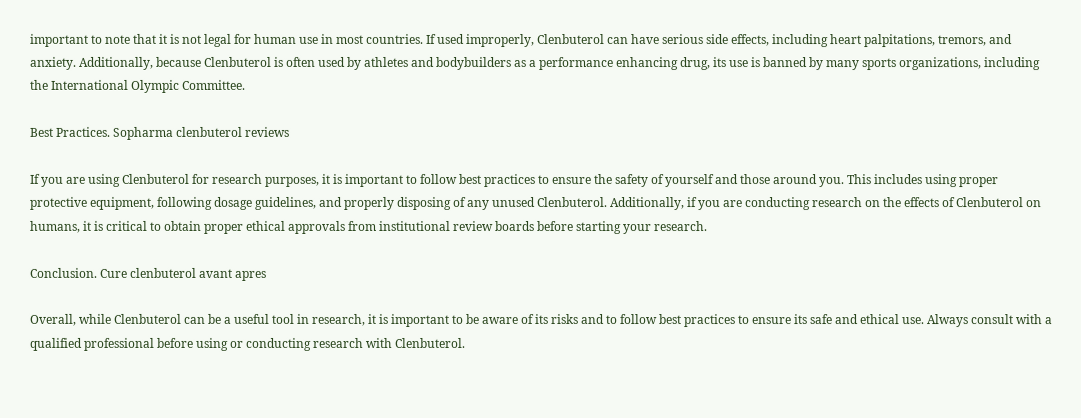important to note that it is not legal for human use in most countries. If used improperly, Clenbuterol can have serious side effects, including heart palpitations, tremors, and anxiety. Additionally, because Clenbuterol is often used by athletes and bodybuilders as a performance enhancing drug, its use is banned by many sports organizations, including the International Olympic Committee.

Best Practices. Sopharma clenbuterol reviews

If you are using Clenbuterol for research purposes, it is important to follow best practices to ensure the safety of yourself and those around you. This includes using proper protective equipment, following dosage guidelines, and properly disposing of any unused Clenbuterol. Additionally, if you are conducting research on the effects of Clenbuterol on humans, it is critical to obtain proper ethical approvals from institutional review boards before starting your research.

Conclusion. Cure clenbuterol avant apres

Overall, while Clenbuterol can be a useful tool in research, it is important to be aware of its risks and to follow best practices to ensure its safe and ethical use. Always consult with a qualified professional before using or conducting research with Clenbuterol.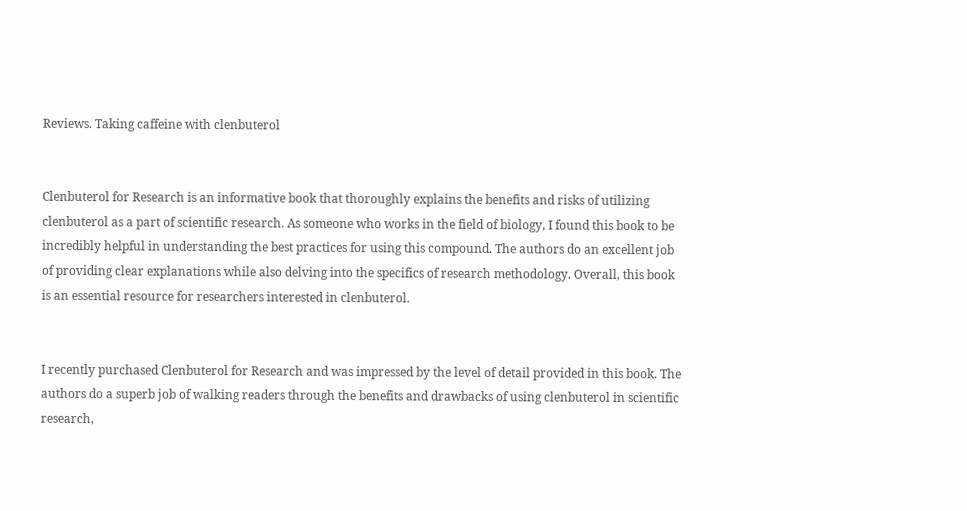Reviews. Taking caffeine with clenbuterol


Clenbuterol for Research is an informative book that thoroughly explains the benefits and risks of utilizing clenbuterol as a part of scientific research. As someone who works in the field of biology, I found this book to be incredibly helpful in understanding the best practices for using this compound. The authors do an excellent job of providing clear explanations while also delving into the specifics of research methodology. Overall, this book is an essential resource for researchers interested in clenbuterol.


I recently purchased Clenbuterol for Research and was impressed by the level of detail provided in this book. The authors do a superb job of walking readers through the benefits and drawbacks of using clenbuterol in scientific research,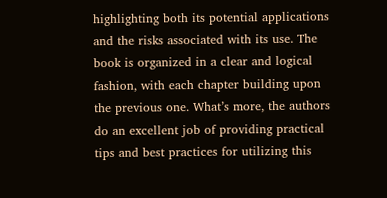highlighting both its potential applications and the risks associated with its use. The book is organized in a clear and logical fashion, with each chapter building upon the previous one. What’s more, the authors do an excellent job of providing practical tips and best practices for utilizing this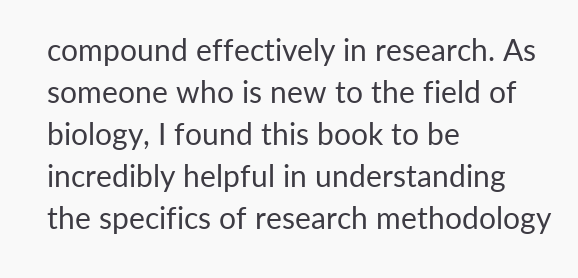compound effectively in research. As someone who is new to the field of biology, I found this book to be incredibly helpful in understanding the specifics of research methodology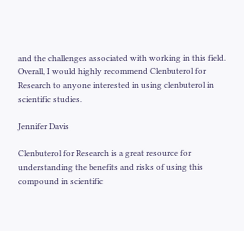and the challenges associated with working in this field. Overall, I would highly recommend Clenbuterol for Research to anyone interested in using clenbuterol in scientific studies.

Jennifer Davis

Clenbuterol for Research is a great resource for understanding the benefits and risks of using this compound in scientific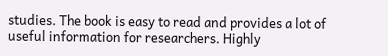studies. The book is easy to read and provides a lot of useful information for researchers. Highly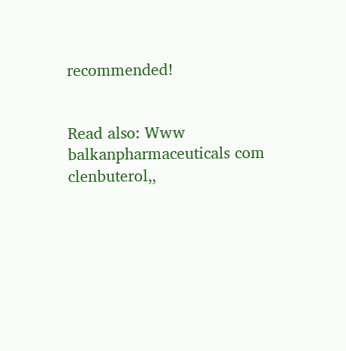recommended!


Read also: Www balkanpharmaceuticals com clenbuterol,,